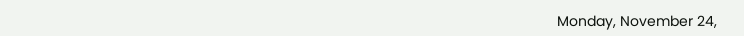Monday, November 24,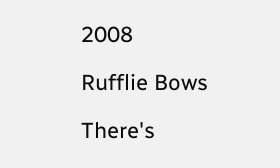2008

Rufflie Bows

There's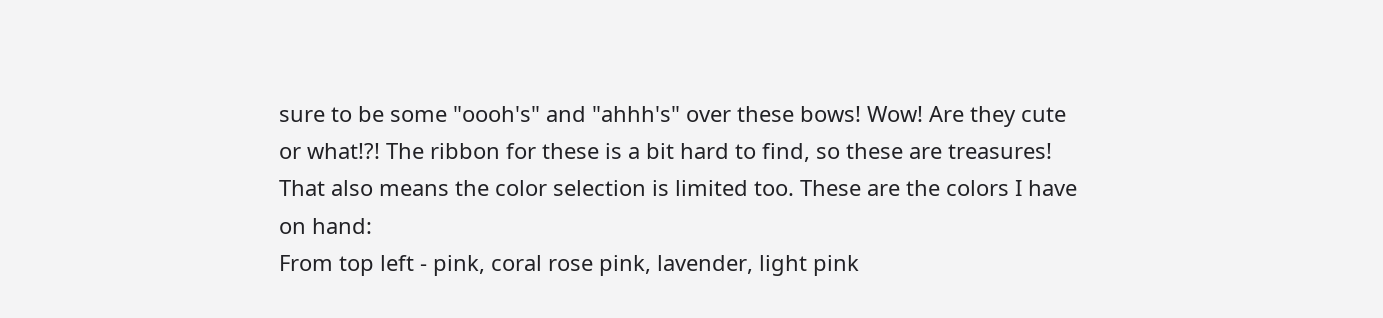sure to be some "oooh's" and "ahhh's" over these bows! Wow! Are they cute or what!?! The ribbon for these is a bit hard to find, so these are treasures! That also means the color selection is limited too. These are the colors I have on hand:
From top left - pink, coral rose pink, lavender, light pink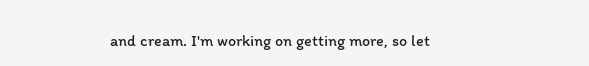and cream. I'm working on getting more, so let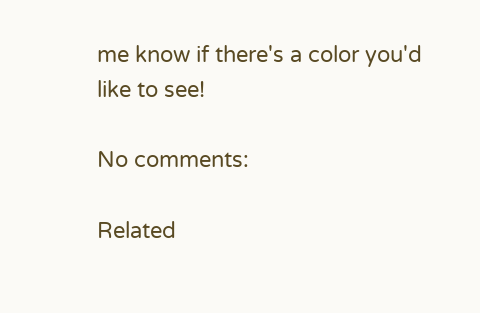me know if there's a color you'd like to see!

No comments:

Related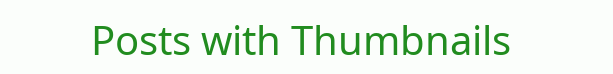Posts with Thumbnails